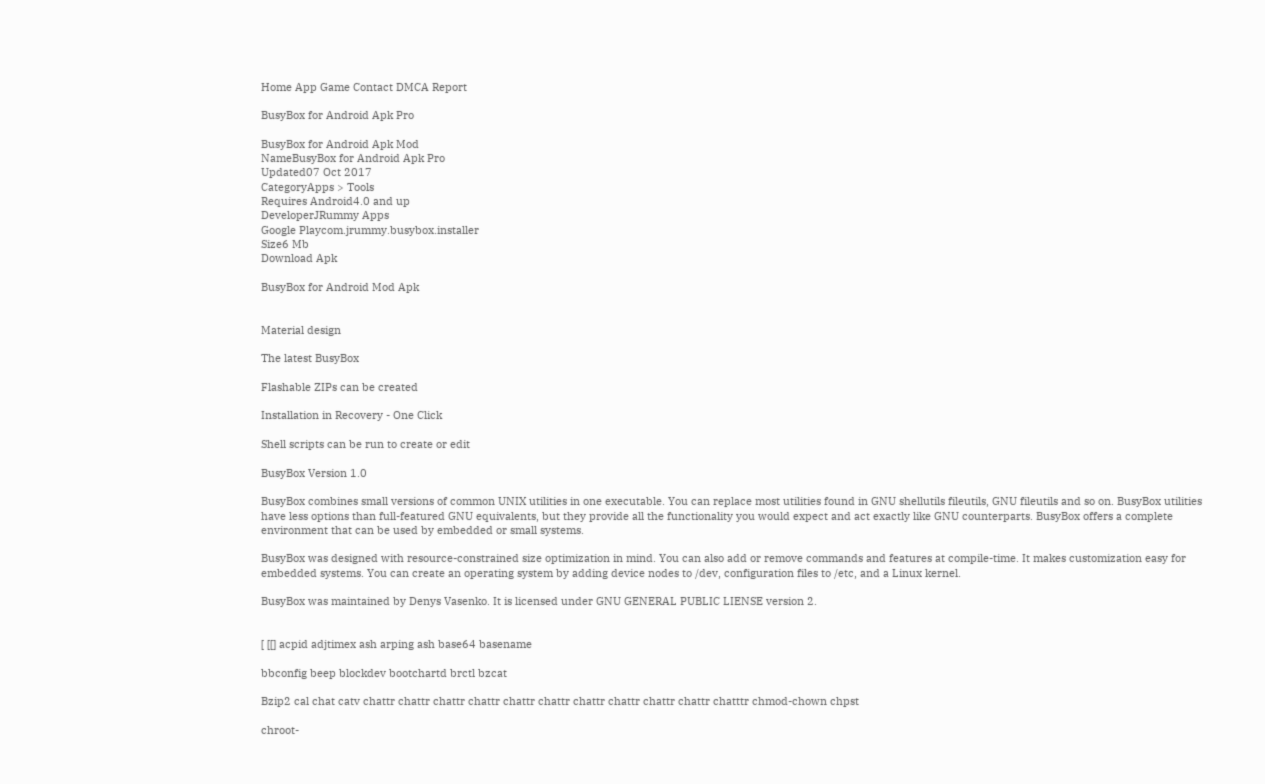Home App Game Contact DMCA Report

BusyBox for Android Apk Pro

BusyBox for Android Apk Mod
NameBusyBox for Android Apk Pro
Updated07 Oct 2017
CategoryApps > Tools
Requires Android4.0 and up
DeveloperJRummy Apps
Google Playcom.jrummy.busybox.installer
Size6 Mb
Download Apk

BusyBox for Android Mod Apk


Material design

The latest BusyBox

Flashable ZIPs can be created

Installation in Recovery - One Click

Shell scripts can be run to create or edit

BusyBox Version 1.0

BusyBox combines small versions of common UNIX utilities in one executable. You can replace most utilities found in GNU shellutils fileutils, GNU fileutils and so on. BusyBox utilities have less options than full-featured GNU equivalents, but they provide all the functionality you would expect and act exactly like GNU counterparts. BusyBox offers a complete environment that can be used by embedded or small systems.

BusyBox was designed with resource-constrained size optimization in mind. You can also add or remove commands and features at compile-time. It makes customization easy for embedded systems. You can create an operating system by adding device nodes to /dev, configuration files to /etc, and a Linux kernel.

BusyBox was maintained by Denys Vasenko. It is licensed under GNU GENERAL PUBLIC LIENSE version 2.


[ [[] acpid adjtimex ash arping ash base64 basename

bbconfig beep blockdev bootchartd brctl bzcat

Bzip2 cal chat catv chattr chattr chattr chattr chattr chattr chattr chattr chattr chattr chatttr chmod-chown chpst

chroot-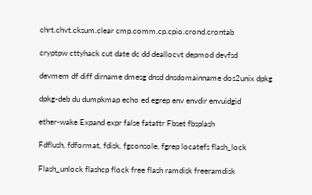chrt.chvt.cksum.clear cmp.comm.cp.cpio.crond.crontab

cryptpw cttyhack cut date dc dd deallocvt depmod devfsd

devmem df diff dirname dmesg dnsd dnsdomainname dos2unix dpkg

dpkg-deb du dumpkmap echo ed egrep env envdir envuidgid

ether-wake Expand expr false fatattr Fbset fbsplash

Fdflush, fdformat, fdisk, fgconsole, fgrep locatefs flash_lock

Flash_unlock flashcp flock free flash ramdisk freeramdisk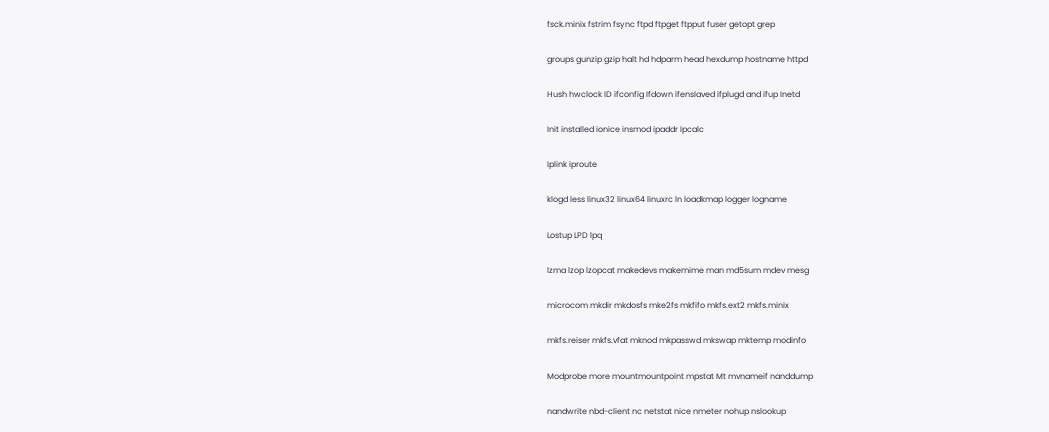fsck.minix fstrim fsync ftpd ftpget ftpput fuser getopt grep

groups gunzip gzip halt hd hdparm head hexdump hostname httpd

Hush hwclock ID ifconfig Ifdown ifenslaved ifplugd and ifup Inetd

Init installed ionice insmod ipaddr Ipcalc

Iplink iproute

klogd less linux32 linux64 linuxrc ln loadkmap logger logname

Lostup LPD lpq

lzma lzop lzopcat makedevs makemime man md5sum mdev mesg

microcom mkdir mkdosfs mke2fs mkfifo mkfs.ext2 mkfs.minix

mkfs.reiser mkfs.vfat mknod mkpasswd mkswap mktemp modinfo

Modprobe more mountmountpoint mpstat Mt mvnameif nanddump

nandwrite nbd-client nc netstat nice nmeter nohup nslookup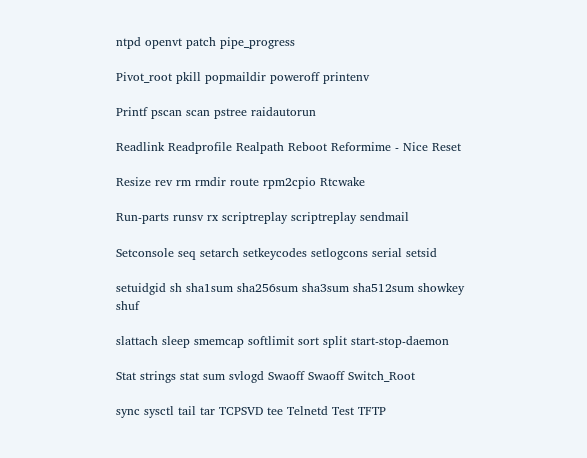ntpd openvt patch pipe_progress

Pivot_root pkill popmaildir poweroff printenv

Printf pscan scan pstree raidautorun

Readlink Readprofile Realpath Reboot Reformime - Nice Reset

Resize rev rm rmdir route rpm2cpio Rtcwake

Run-parts runsv rx scriptreplay scriptreplay sendmail

Setconsole seq setarch setkeycodes setlogcons serial setsid

setuidgid sh sha1sum sha256sum sha3sum sha512sum showkey shuf

slattach sleep smemcap softlimit sort split start-stop-daemon

Stat strings stat sum svlogd Swaoff Swaoff Switch_Root

sync sysctl tail tar TCPSVD tee Telnetd Test TFTP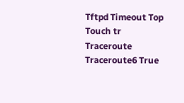Tftpd Timeout Top Touch tr Traceroute Traceroute6 True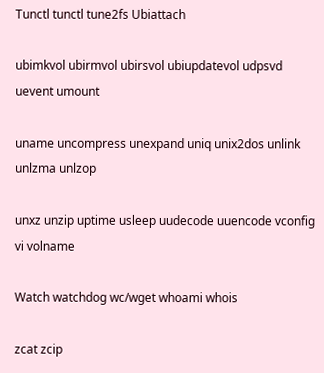Tunctl tunctl tune2fs Ubiattach

ubimkvol ubirmvol ubirsvol ubiupdatevol udpsvd uevent umount

uname uncompress unexpand uniq unix2dos unlink unlzma unlzop

unxz unzip uptime usleep uudecode uuencode vconfig vi volname

Watch watchdog wc/wget whoami whois

zcat zcip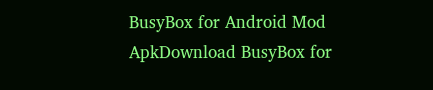BusyBox for Android Mod ApkDownload BusyBox for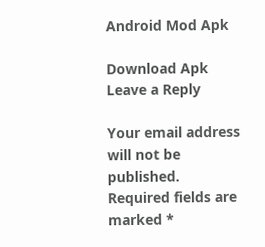Android Mod Apk

Download Apk
Leave a Reply

Your email address will not be published. Required fields are marked *